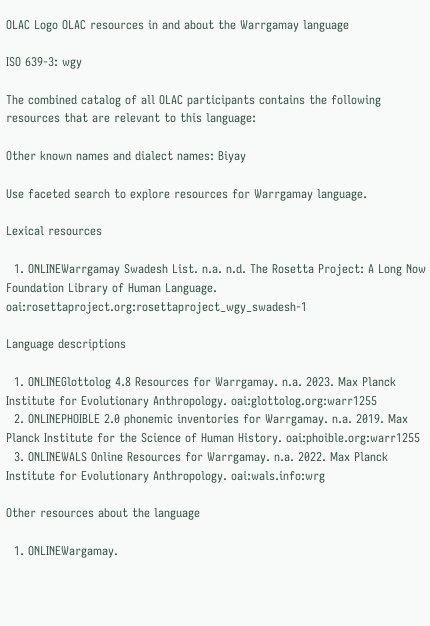OLAC Logo OLAC resources in and about the Warrgamay language

ISO 639-3: wgy

The combined catalog of all OLAC participants contains the following resources that are relevant to this language:

Other known names and dialect names: Biyay

Use faceted search to explore resources for Warrgamay language.

Lexical resources

  1. ONLINEWarrgamay Swadesh List. n.a. n.d. The Rosetta Project: A Long Now Foundation Library of Human Language. oai:rosettaproject.org:rosettaproject_wgy_swadesh-1

Language descriptions

  1. ONLINEGlottolog 4.8 Resources for Warrgamay. n.a. 2023. Max Planck Institute for Evolutionary Anthropology. oai:glottolog.org:warr1255
  2. ONLINEPHOIBLE 2.0 phonemic inventories for Warrgamay. n.a. 2019. Max Planck Institute for the Science of Human History. oai:phoible.org:warr1255
  3. ONLINEWALS Online Resources for Warrgamay. n.a. 2022. Max Planck Institute for Evolutionary Anthropology. oai:wals.info:wrg

Other resources about the language

  1. ONLINEWargamay.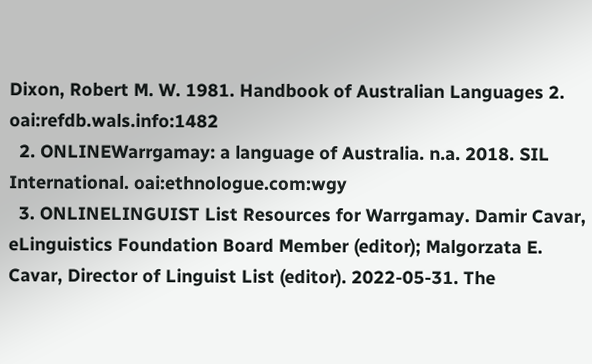Dixon, Robert M. W. 1981. Handbook of Australian Languages 2. oai:refdb.wals.info:1482
  2. ONLINEWarrgamay: a language of Australia. n.a. 2018. SIL International. oai:ethnologue.com:wgy
  3. ONLINELINGUIST List Resources for Warrgamay. Damir Cavar, eLinguistics Foundation Board Member (editor); Malgorzata E. Cavar, Director of Linguist List (editor). 2022-05-31. The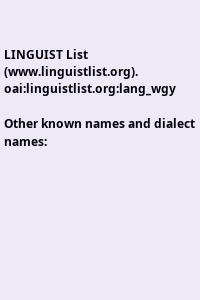LINGUIST List (www.linguistlist.org). oai:linguistlist.org:lang_wgy

Other known names and dialect names: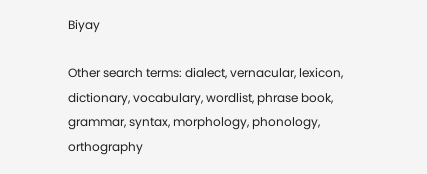Biyay

Other search terms: dialect, vernacular, lexicon, dictionary, vocabulary, wordlist, phrase book, grammar, syntax, morphology, phonology, orthography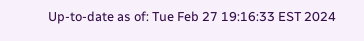Up-to-date as of: Tue Feb 27 19:16:33 EST 2024